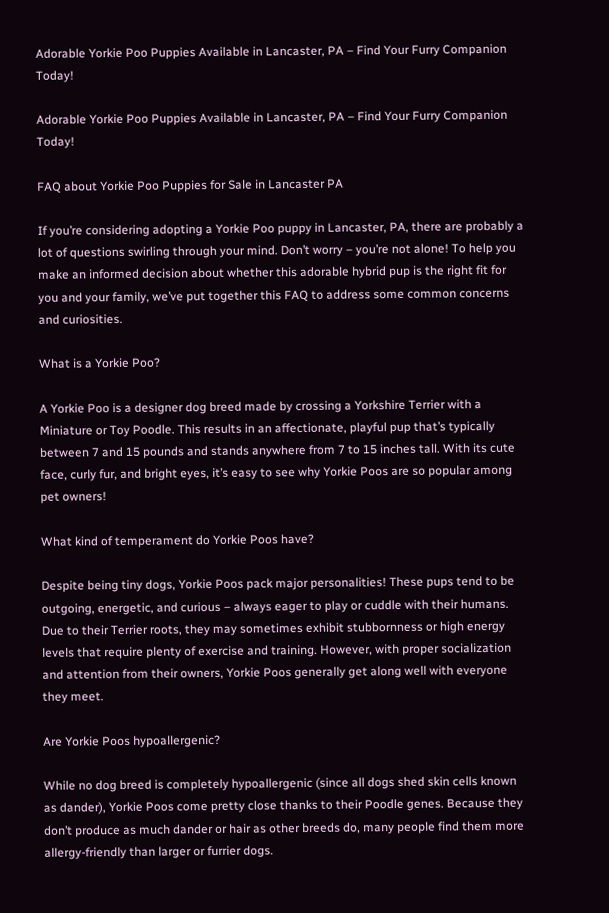Adorable Yorkie Poo Puppies Available in Lancaster, PA – Find Your Furry Companion Today!

Adorable Yorkie Poo Puppies Available in Lancaster, PA – Find Your Furry Companion Today!

FAQ about Yorkie Poo Puppies for Sale in Lancaster PA

If you’re considering adopting a Yorkie Poo puppy in Lancaster, PA, there are probably a lot of questions swirling through your mind. Don’t worry – you’re not alone! To help you make an informed decision about whether this adorable hybrid pup is the right fit for you and your family, we’ve put together this FAQ to address some common concerns and curiosities.

What is a Yorkie Poo?

A Yorkie Poo is a designer dog breed made by crossing a Yorkshire Terrier with a Miniature or Toy Poodle. This results in an affectionate, playful pup that’s typically between 7 and 15 pounds and stands anywhere from 7 to 15 inches tall. With its cute face, curly fur, and bright eyes, it’s easy to see why Yorkie Poos are so popular among pet owners!

What kind of temperament do Yorkie Poos have?

Despite being tiny dogs, Yorkie Poos pack major personalities! These pups tend to be outgoing, energetic, and curious – always eager to play or cuddle with their humans. Due to their Terrier roots, they may sometimes exhibit stubbornness or high energy levels that require plenty of exercise and training. However, with proper socialization and attention from their owners, Yorkie Poos generally get along well with everyone they meet.

Are Yorkie Poos hypoallergenic?

While no dog breed is completely hypoallergenic (since all dogs shed skin cells known as dander), Yorkie Poos come pretty close thanks to their Poodle genes. Because they don’t produce as much dander or hair as other breeds do, many people find them more allergy-friendly than larger or furrier dogs.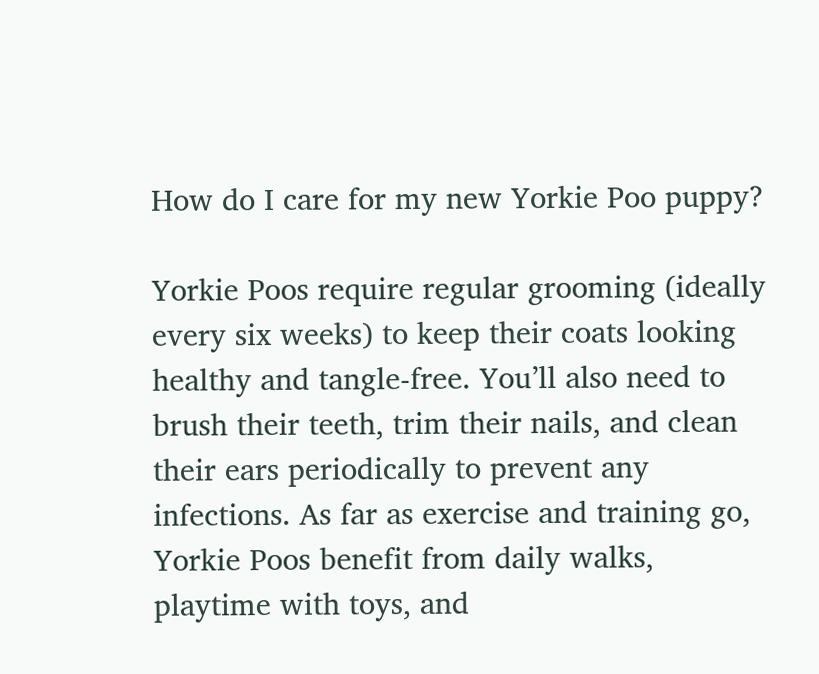How do I care for my new Yorkie Poo puppy?

Yorkie Poos require regular grooming (ideally every six weeks) to keep their coats looking healthy and tangle-free. You’ll also need to brush their teeth, trim their nails, and clean their ears periodically to prevent any infections. As far as exercise and training go, Yorkie Poos benefit from daily walks, playtime with toys, and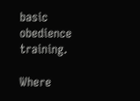basic obedience training.

Where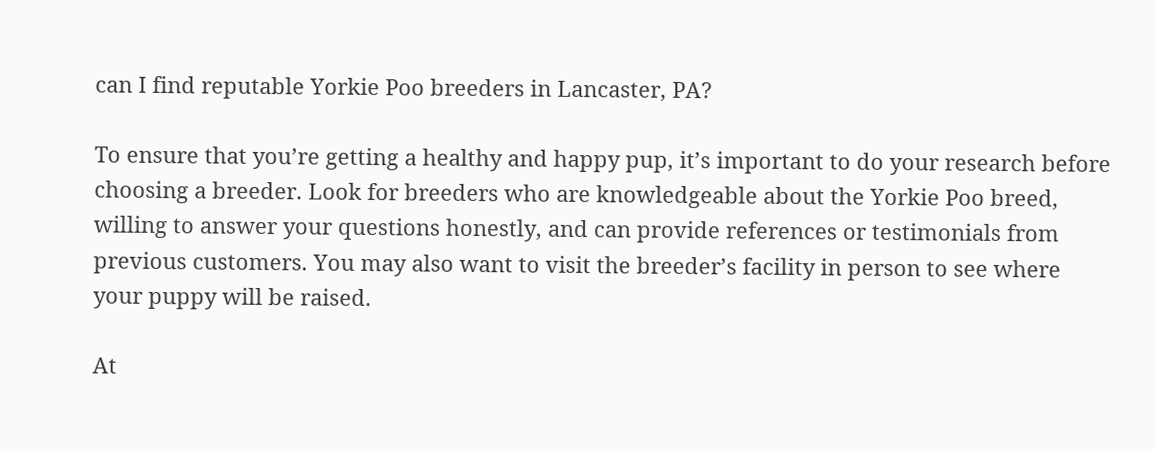can I find reputable Yorkie Poo breeders in Lancaster, PA?

To ensure that you’re getting a healthy and happy pup, it’s important to do your research before choosing a breeder. Look for breeders who are knowledgeable about the Yorkie Poo breed, willing to answer your questions honestly, and can provide references or testimonials from previous customers. You may also want to visit the breeder’s facility in person to see where your puppy will be raised.

At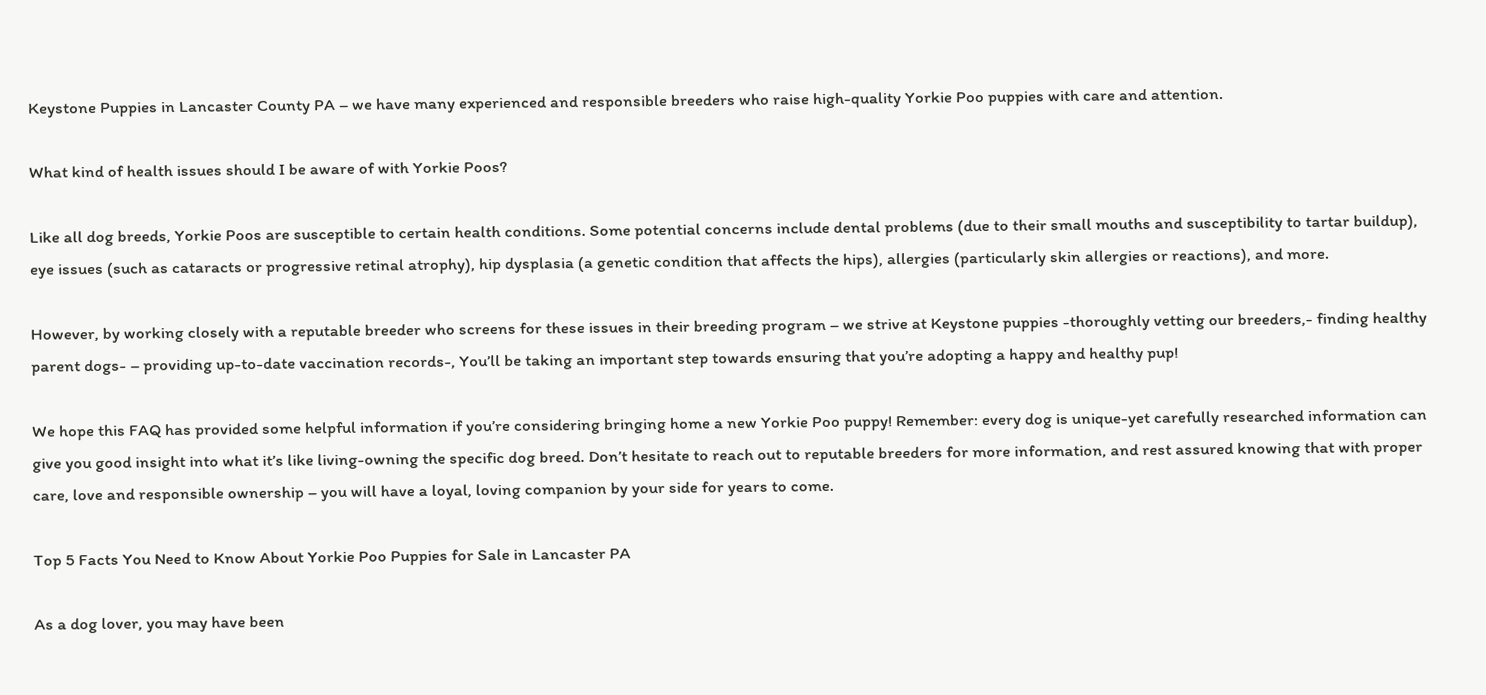Keystone Puppies in Lancaster County PA – we have many experienced and responsible breeders who raise high-quality Yorkie Poo puppies with care and attention.

What kind of health issues should I be aware of with Yorkie Poos?

Like all dog breeds, Yorkie Poos are susceptible to certain health conditions. Some potential concerns include dental problems (due to their small mouths and susceptibility to tartar buildup), eye issues (such as cataracts or progressive retinal atrophy), hip dysplasia (a genetic condition that affects the hips), allergies (particularly skin allergies or reactions), and more.

However, by working closely with a reputable breeder who screens for these issues in their breeding program – we strive at Keystone puppies -thoroughly vetting our breeders,- finding healthy parent dogs- – providing up-to-date vaccination records-, You’ll be taking an important step towards ensuring that you’re adopting a happy and healthy pup!

We hope this FAQ has provided some helpful information if you’re considering bringing home a new Yorkie Poo puppy! Remember: every dog is unique-yet carefully researched information can give you good insight into what it’s like living-owning the specific dog breed. Don’t hesitate to reach out to reputable breeders for more information, and rest assured knowing that with proper care, love and responsible ownership – you will have a loyal, loving companion by your side for years to come.

Top 5 Facts You Need to Know About Yorkie Poo Puppies for Sale in Lancaster PA

As a dog lover, you may have been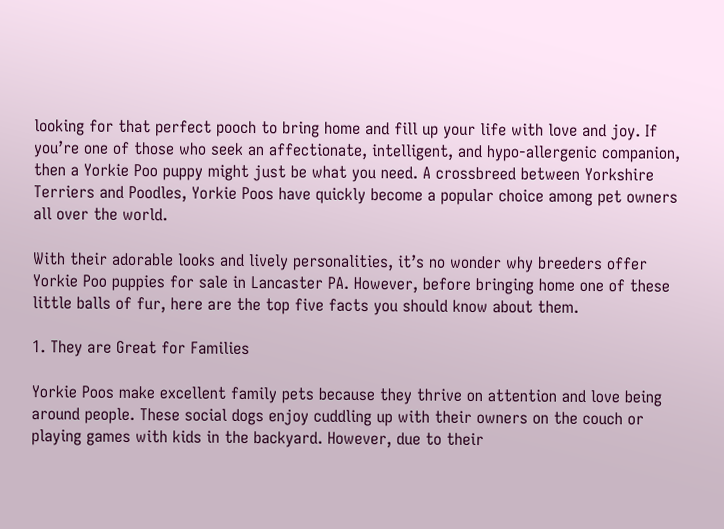looking for that perfect pooch to bring home and fill up your life with love and joy. If you’re one of those who seek an affectionate, intelligent, and hypo-allergenic companion, then a Yorkie Poo puppy might just be what you need. A crossbreed between Yorkshire Terriers and Poodles, Yorkie Poos have quickly become a popular choice among pet owners all over the world.

With their adorable looks and lively personalities, it’s no wonder why breeders offer Yorkie Poo puppies for sale in Lancaster PA. However, before bringing home one of these little balls of fur, here are the top five facts you should know about them.

1. They are Great for Families

Yorkie Poos make excellent family pets because they thrive on attention and love being around people. These social dogs enjoy cuddling up with their owners on the couch or playing games with kids in the backyard. However, due to their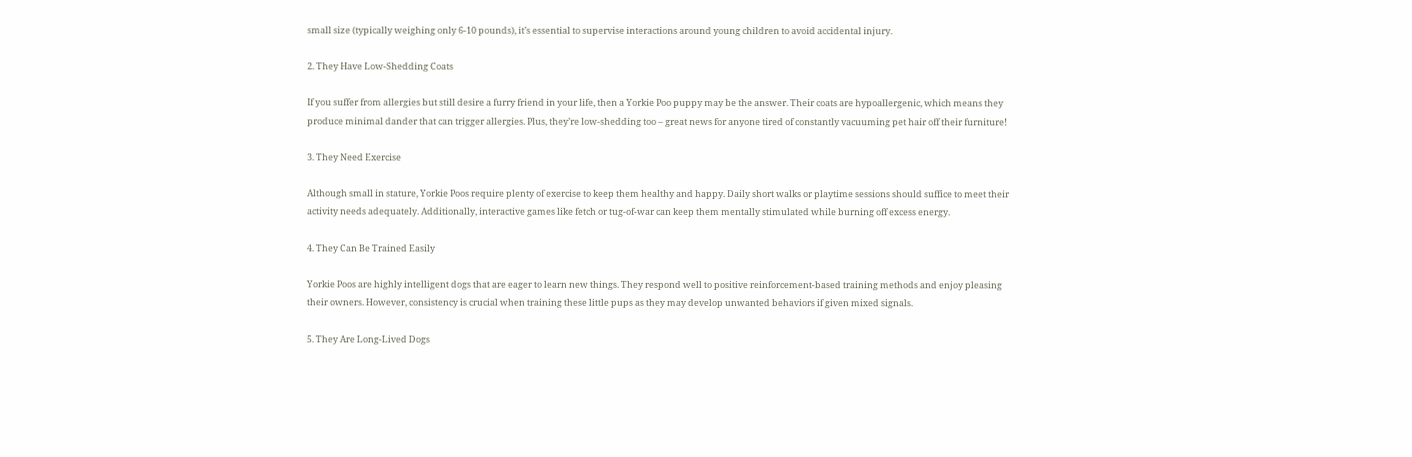small size (typically weighing only 6-10 pounds), it’s essential to supervise interactions around young children to avoid accidental injury.

2. They Have Low-Shedding Coats

If you suffer from allergies but still desire a furry friend in your life, then a Yorkie Poo puppy may be the answer. Their coats are hypoallergenic, which means they produce minimal dander that can trigger allergies. Plus, they’re low-shedding too – great news for anyone tired of constantly vacuuming pet hair off their furniture!

3. They Need Exercise

Although small in stature, Yorkie Poos require plenty of exercise to keep them healthy and happy. Daily short walks or playtime sessions should suffice to meet their activity needs adequately. Additionally, interactive games like fetch or tug-of-war can keep them mentally stimulated while burning off excess energy.

4. They Can Be Trained Easily

Yorkie Poos are highly intelligent dogs that are eager to learn new things. They respond well to positive reinforcement-based training methods and enjoy pleasing their owners. However, consistency is crucial when training these little pups as they may develop unwanted behaviors if given mixed signals.

5. They Are Long-Lived Dogs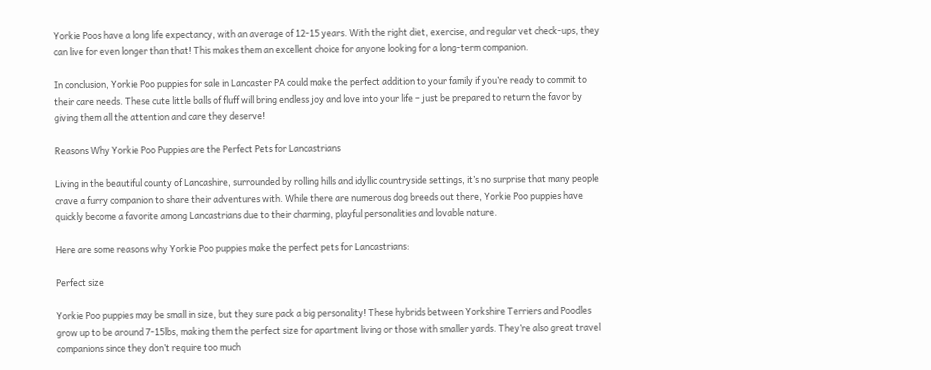Yorkie Poos have a long life expectancy, with an average of 12-15 years. With the right diet, exercise, and regular vet check-ups, they can live for even longer than that! This makes them an excellent choice for anyone looking for a long-term companion.

In conclusion, Yorkie Poo puppies for sale in Lancaster PA could make the perfect addition to your family if you’re ready to commit to their care needs. These cute little balls of fluff will bring endless joy and love into your life – just be prepared to return the favor by giving them all the attention and care they deserve!

Reasons Why Yorkie Poo Puppies are the Perfect Pets for Lancastrians

Living in the beautiful county of Lancashire, surrounded by rolling hills and idyllic countryside settings, it’s no surprise that many people crave a furry companion to share their adventures with. While there are numerous dog breeds out there, Yorkie Poo puppies have quickly become a favorite among Lancastrians due to their charming, playful personalities and lovable nature.

Here are some reasons why Yorkie Poo puppies make the perfect pets for Lancastrians:

Perfect size

Yorkie Poo puppies may be small in size, but they sure pack a big personality! These hybrids between Yorkshire Terriers and Poodles grow up to be around 7-15lbs, making them the perfect size for apartment living or those with smaller yards. They’re also great travel companions since they don’t require too much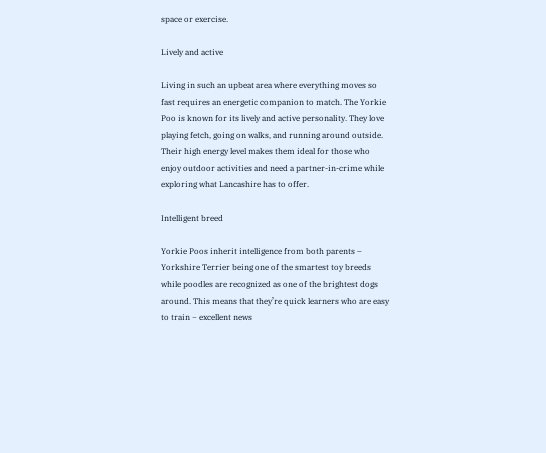space or exercise.

Lively and active

Living in such an upbeat area where everything moves so fast requires an energetic companion to match. The Yorkie Poo is known for its lively and active personality. They love playing fetch, going on walks, and running around outside. Their high energy level makes them ideal for those who enjoy outdoor activities and need a partner-in-crime while exploring what Lancashire has to offer.

Intelligent breed

Yorkie Poos inherit intelligence from both parents – Yorkshire Terrier being one of the smartest toy breeds while poodles are recognized as one of the brightest dogs around. This means that they’re quick learners who are easy to train − excellent news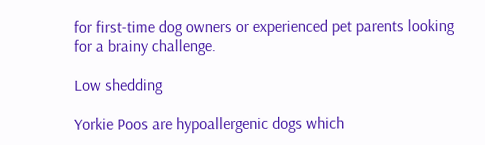for first-time dog owners or experienced pet parents looking for a brainy challenge.

Low shedding

Yorkie Poos are hypoallergenic dogs which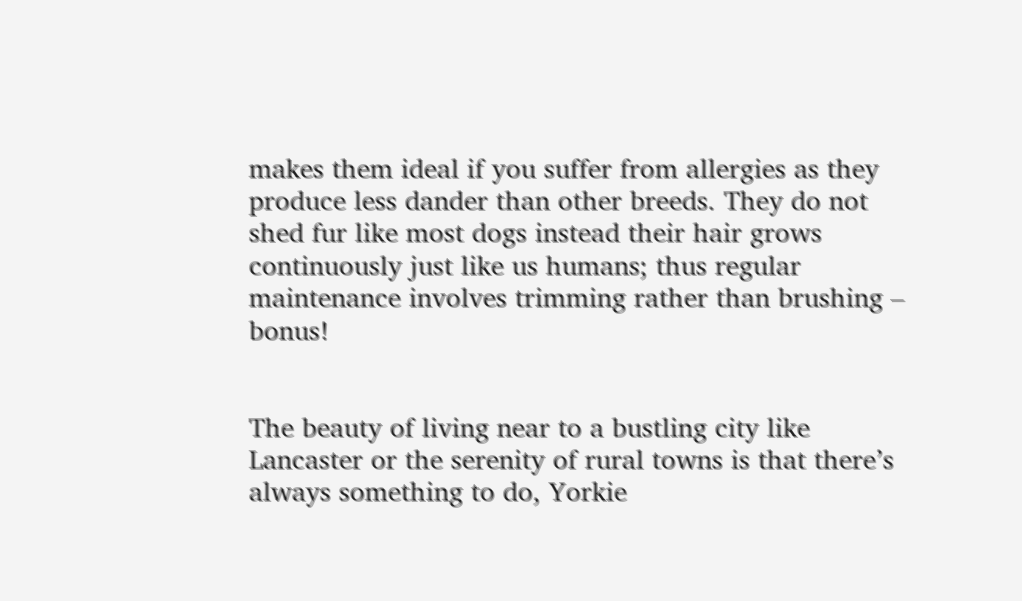makes them ideal if you suffer from allergies as they produce less dander than other breeds. They do not shed fur like most dogs instead their hair grows continuously just like us humans; thus regular maintenance involves trimming rather than brushing – bonus!


The beauty of living near to a bustling city like Lancaster or the serenity of rural towns is that there’s always something to do, Yorkie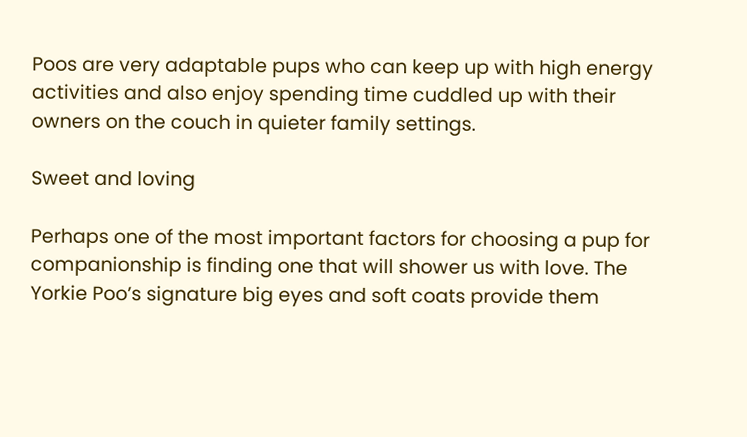Poos are very adaptable pups who can keep up with high energy activities and also enjoy spending time cuddled up with their owners on the couch in quieter family settings.

Sweet and loving

Perhaps one of the most important factors for choosing a pup for companionship is finding one that will shower us with love. The Yorkie Poo’s signature big eyes and soft coats provide them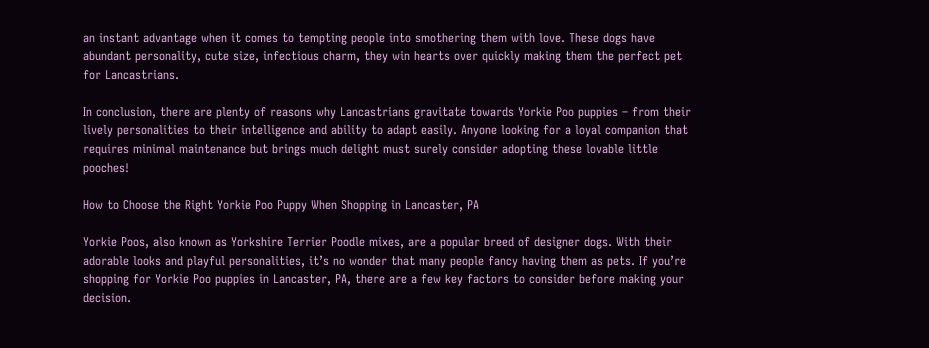an instant advantage when it comes to tempting people into smothering them with love. These dogs have abundant personality, cute size, infectious charm, they win hearts over quickly making them the perfect pet for Lancastrians.

In conclusion, there are plenty of reasons why Lancastrians gravitate towards Yorkie Poo puppies – from their lively personalities to their intelligence and ability to adapt easily. Anyone looking for a loyal companion that requires minimal maintenance but brings much delight must surely consider adopting these lovable little pooches!

How to Choose the Right Yorkie Poo Puppy When Shopping in Lancaster, PA

Yorkie Poos, also known as Yorkshire Terrier Poodle mixes, are a popular breed of designer dogs. With their adorable looks and playful personalities, it’s no wonder that many people fancy having them as pets. If you’re shopping for Yorkie Poo puppies in Lancaster, PA, there are a few key factors to consider before making your decision.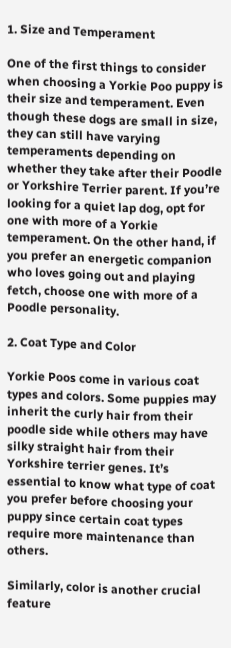1. Size and Temperament

One of the first things to consider when choosing a Yorkie Poo puppy is their size and temperament. Even though these dogs are small in size, they can still have varying temperaments depending on whether they take after their Poodle or Yorkshire Terrier parent. If you’re looking for a quiet lap dog, opt for one with more of a Yorkie temperament. On the other hand, if you prefer an energetic companion who loves going out and playing fetch, choose one with more of a Poodle personality.

2. Coat Type and Color

Yorkie Poos come in various coat types and colors. Some puppies may inherit the curly hair from their poodle side while others may have silky straight hair from their Yorkshire terrier genes. It’s essential to know what type of coat you prefer before choosing your puppy since certain coat types require more maintenance than others.

Similarly, color is another crucial feature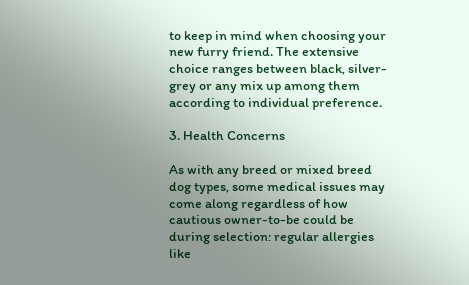to keep in mind when choosing your new furry friend. The extensive choice ranges between black, silver-grey or any mix up among them according to individual preference.

3. Health Concerns

As with any breed or mixed breed dog types, some medical issues may come along regardless of how cautious owner-to-be could be during selection: regular allergies like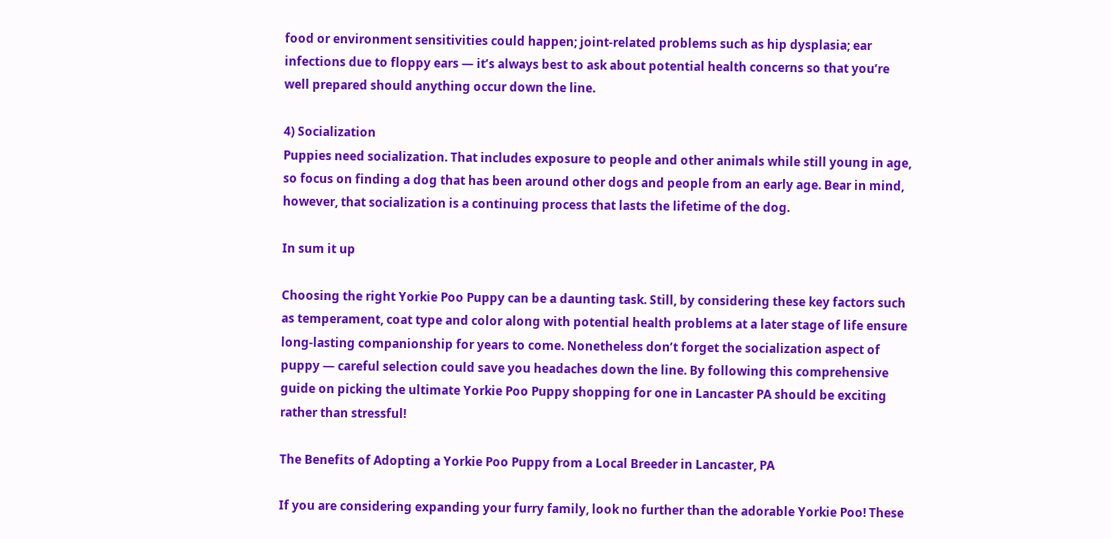food or environment sensitivities could happen; joint-related problems such as hip dysplasia; ear infections due to floppy ears — it’s always best to ask about potential health concerns so that you’re well prepared should anything occur down the line.

4) Socialization
Puppies need socialization. That includes exposure to people and other animals while still young in age, so focus on finding a dog that has been around other dogs and people from an early age. Bear in mind, however, that socialization is a continuing process that lasts the lifetime of the dog.

In sum it up

Choosing the right Yorkie Poo Puppy can be a daunting task. Still, by considering these key factors such as temperament, coat type and color along with potential health problems at a later stage of life ensure long-lasting companionship for years to come. Nonetheless don’t forget the socialization aspect of puppy — careful selection could save you headaches down the line. By following this comprehensive guide on picking the ultimate Yorkie Poo Puppy shopping for one in Lancaster PA should be exciting rather than stressful!

The Benefits of Adopting a Yorkie Poo Puppy from a Local Breeder in Lancaster, PA

If you are considering expanding your furry family, look no further than the adorable Yorkie Poo! These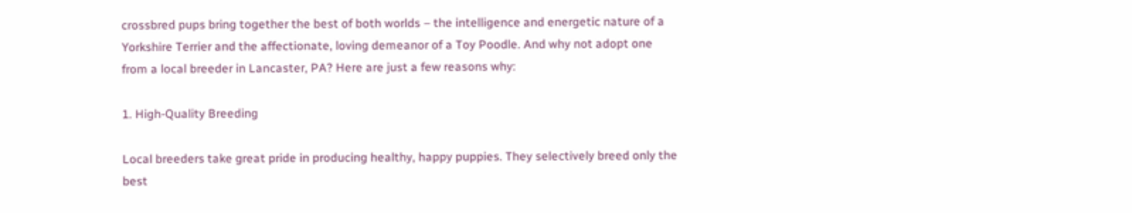crossbred pups bring together the best of both worlds – the intelligence and energetic nature of a Yorkshire Terrier and the affectionate, loving demeanor of a Toy Poodle. And why not adopt one from a local breeder in Lancaster, PA? Here are just a few reasons why:

1. High-Quality Breeding

Local breeders take great pride in producing healthy, happy puppies. They selectively breed only the best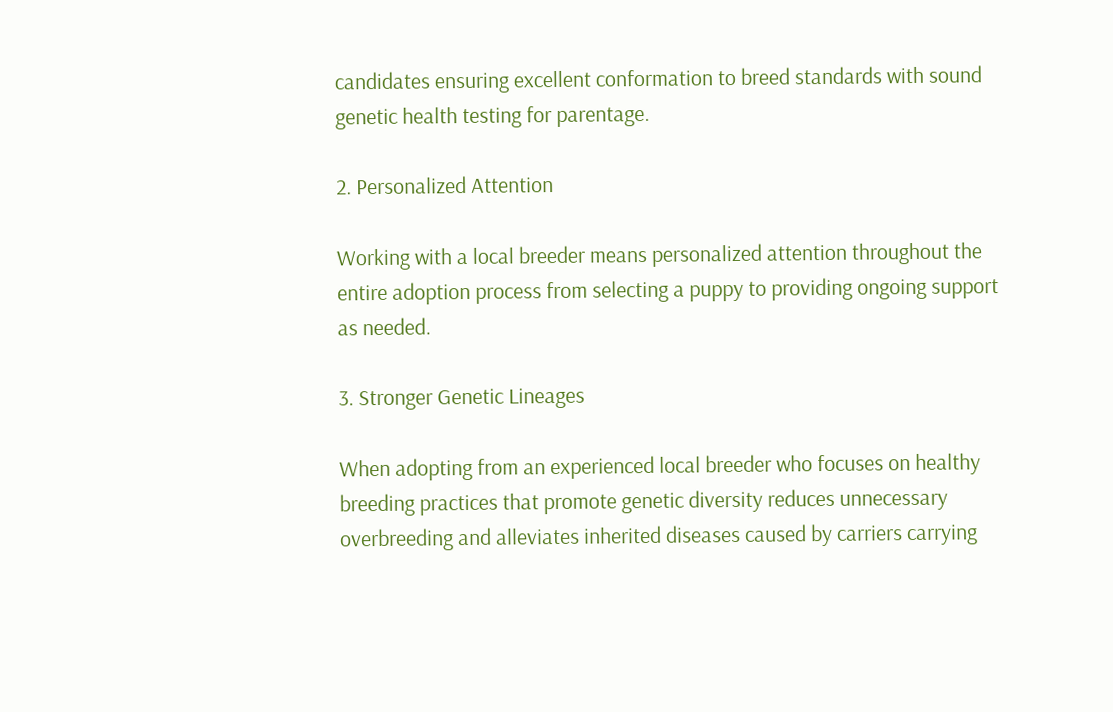candidates ensuring excellent conformation to breed standards with sound genetic health testing for parentage.

2. Personalized Attention

Working with a local breeder means personalized attention throughout the entire adoption process from selecting a puppy to providing ongoing support as needed.

3. Stronger Genetic Lineages

When adopting from an experienced local breeder who focuses on healthy breeding practices that promote genetic diversity reduces unnecessary overbreeding and alleviates inherited diseases caused by carriers carrying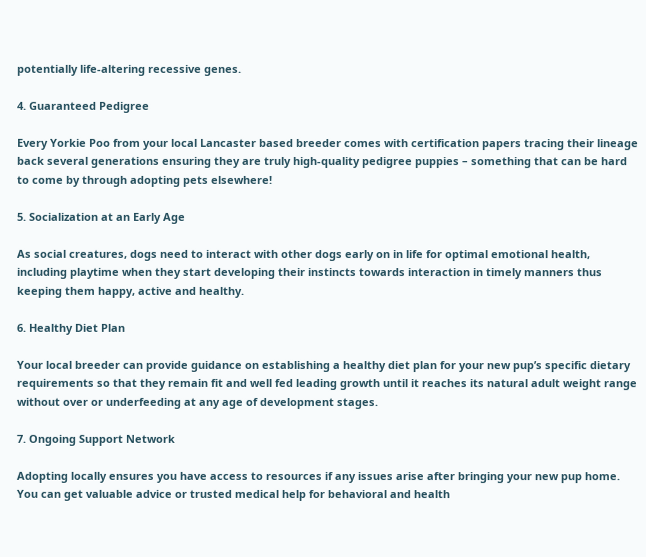potentially life-altering recessive genes.

4. Guaranteed Pedigree

Every Yorkie Poo from your local Lancaster based breeder comes with certification papers tracing their lineage back several generations ensuring they are truly high-quality pedigree puppies – something that can be hard to come by through adopting pets elsewhere!

5. Socialization at an Early Age

As social creatures, dogs need to interact with other dogs early on in life for optimal emotional health, including playtime when they start developing their instincts towards interaction in timely manners thus keeping them happy, active and healthy.

6. Healthy Diet Plan

Your local breeder can provide guidance on establishing a healthy diet plan for your new pup’s specific dietary requirements so that they remain fit and well fed leading growth until it reaches its natural adult weight range without over or underfeeding at any age of development stages.

7. Ongoing Support Network

Adopting locally ensures you have access to resources if any issues arise after bringing your new pup home. You can get valuable advice or trusted medical help for behavioral and health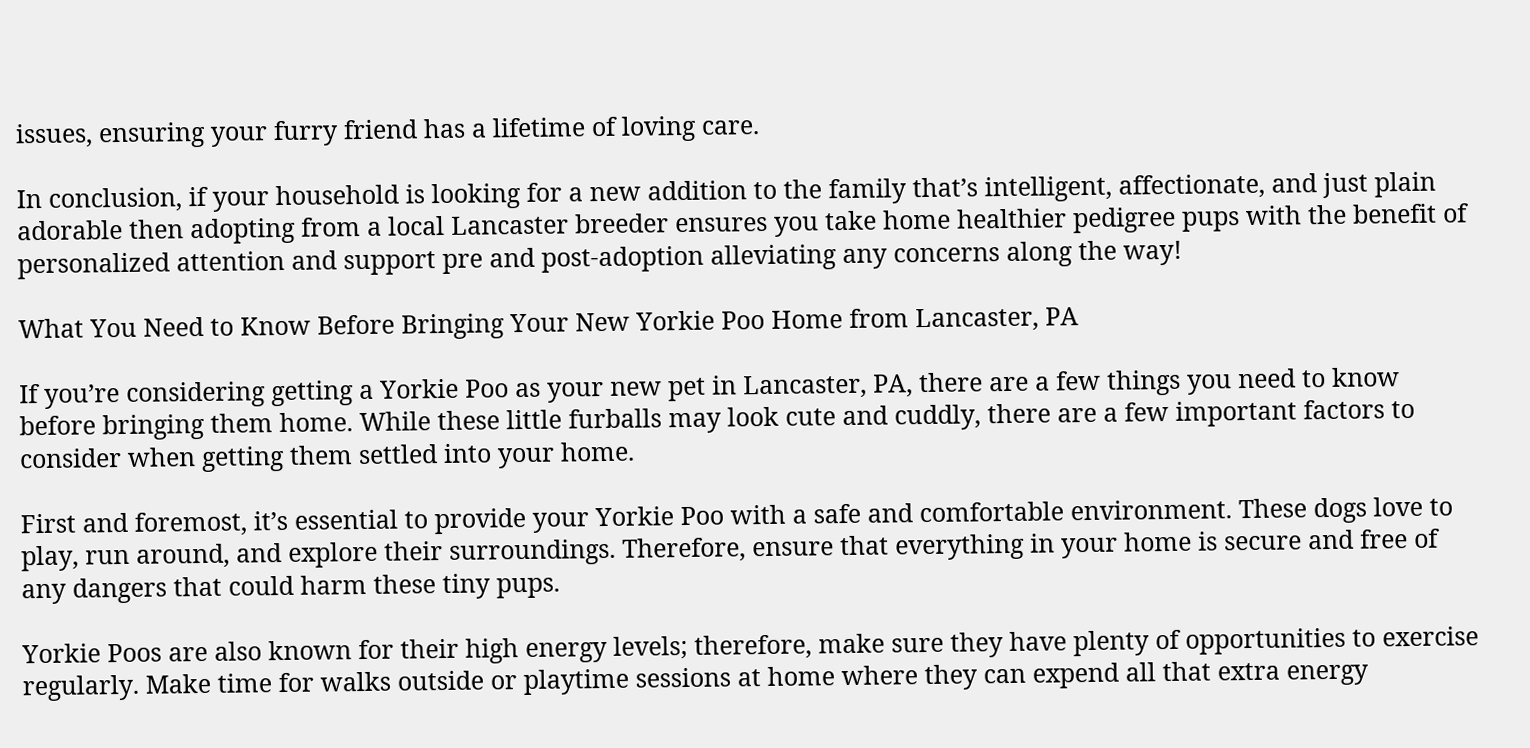issues, ensuring your furry friend has a lifetime of loving care.

In conclusion, if your household is looking for a new addition to the family that’s intelligent, affectionate, and just plain adorable then adopting from a local Lancaster breeder ensures you take home healthier pedigree pups with the benefit of personalized attention and support pre and post-adoption alleviating any concerns along the way!

What You Need to Know Before Bringing Your New Yorkie Poo Home from Lancaster, PA

If you’re considering getting a Yorkie Poo as your new pet in Lancaster, PA, there are a few things you need to know before bringing them home. While these little furballs may look cute and cuddly, there are a few important factors to consider when getting them settled into your home.

First and foremost, it’s essential to provide your Yorkie Poo with a safe and comfortable environment. These dogs love to play, run around, and explore their surroundings. Therefore, ensure that everything in your home is secure and free of any dangers that could harm these tiny pups.

Yorkie Poos are also known for their high energy levels; therefore, make sure they have plenty of opportunities to exercise regularly. Make time for walks outside or playtime sessions at home where they can expend all that extra energy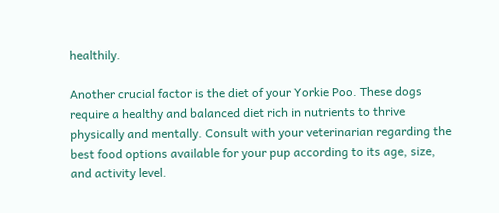healthily.

Another crucial factor is the diet of your Yorkie Poo. These dogs require a healthy and balanced diet rich in nutrients to thrive physically and mentally. Consult with your veterinarian regarding the best food options available for your pup according to its age, size, and activity level.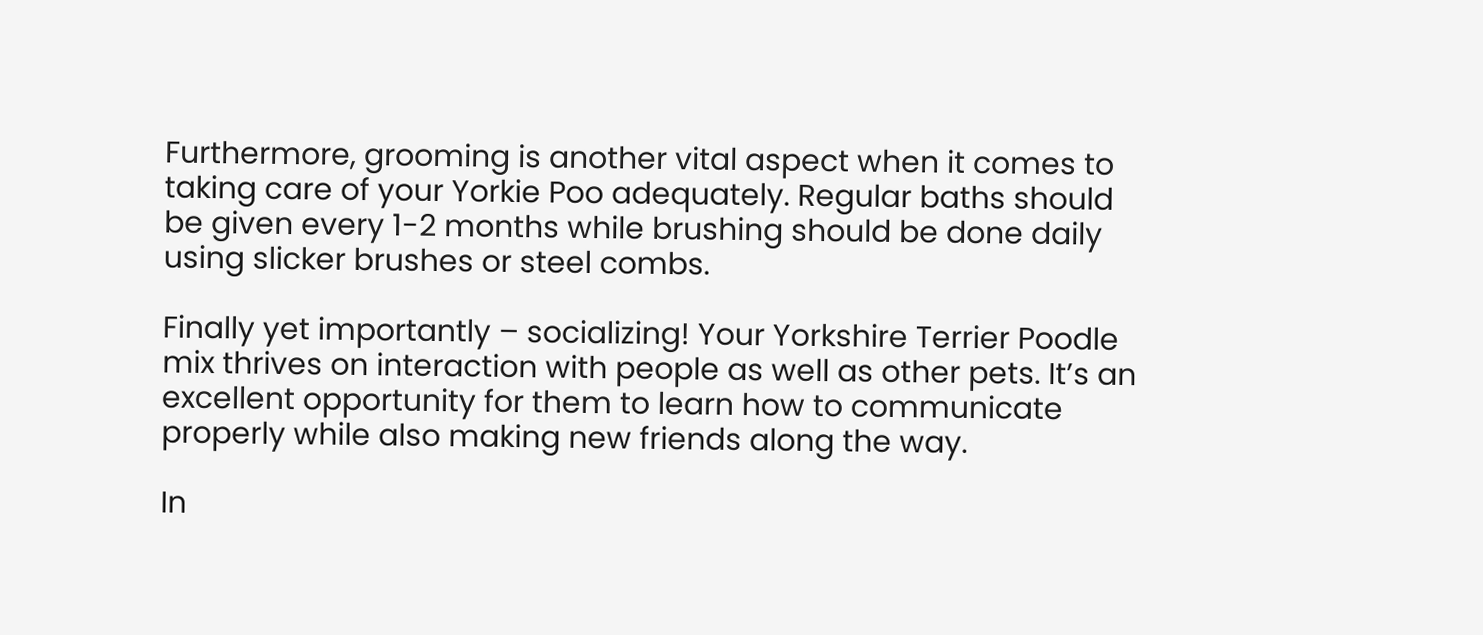Furthermore, grooming is another vital aspect when it comes to taking care of your Yorkie Poo adequately. Regular baths should be given every 1-2 months while brushing should be done daily using slicker brushes or steel combs.

Finally yet importantly – socializing! Your Yorkshire Terrier Poodle mix thrives on interaction with people as well as other pets. It’s an excellent opportunity for them to learn how to communicate properly while also making new friends along the way.

In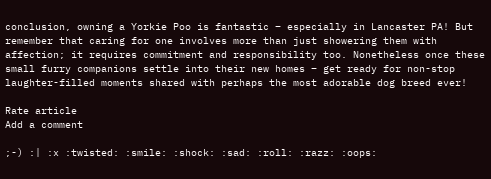conclusion, owning a Yorkie Poo is fantastic – especially in Lancaster PA! But remember that caring for one involves more than just showering them with affection; it requires commitment and responsibility too. Nonetheless once these small furry companions settle into their new homes – get ready for non-stop laughter-filled moments shared with perhaps the most adorable dog breed ever!

Rate article
Add a comment

;-) :| :x :twisted: :smile: :shock: :sad: :roll: :razz: :oops: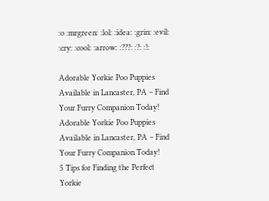:o :mrgreen: :lol: :idea: :grin: :evil: :cry: :cool: :arrow: :???: :?: :!:

Adorable Yorkie Poo Puppies Available in Lancaster, PA – Find Your Furry Companion Today!
Adorable Yorkie Poo Puppies Available in Lancaster, PA – Find Your Furry Companion Today!
5 Tips for Finding the Perfect Yorkie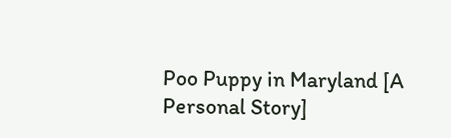Poo Puppy in Maryland [A Personal Story]